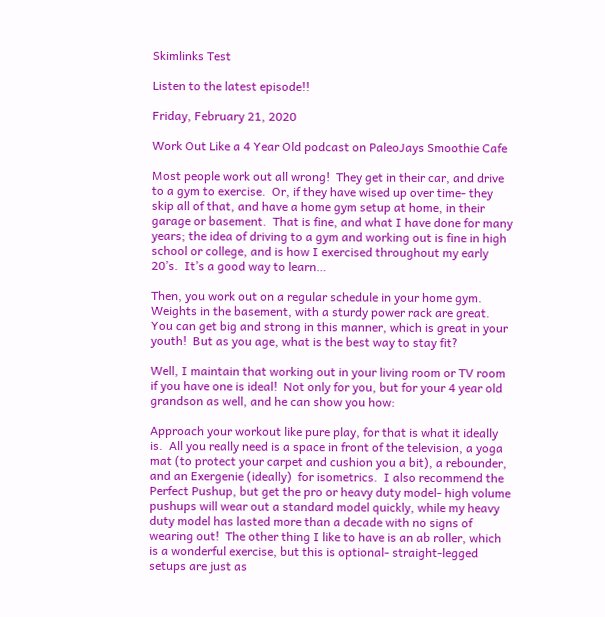Skimlinks Test

Listen to the latest episode!!

Friday, February 21, 2020

Work Out Like a 4 Year Old podcast on PaleoJays Smoothie Cafe

Most people work out all wrong!  They get in their car, and drive to a gym to exercise.  Or, if they have wised up over time- they skip all of that, and have a home gym setup at home, in their garage or basement.  That is fine, and what I have done for many years; the idea of driving to a gym and working out is fine in high school or college, and is how I exercised throughout my early 20’s.  It’s a good way to learn…

Then, you work out on a regular schedule in your home gym.  Weights in the basement, with a sturdy power rack are great.  You can get big and strong in this manner, which is great in your youth!  But as you age, what is the best way to stay fit?

Well, I maintain that working out in your living room or TV room if you have one is ideal!  Not only for you, but for your 4 year old grandson as well, and he can show you how:

Approach your workout like pure play, for that is what it ideally is.  All you really need is a space in front of the television, a yoga mat (to protect your carpet and cushion you a bit), a rebounder, and an Exergenie (ideally)  for isometrics.  I also recommend the Perfect Pushup, but get the pro or heavy duty model- high volume pushups will wear out a standard model quickly, while my heavy duty model has lasted more than a decade with no signs of wearing out!  The other thing I like to have is an ab roller, which is a wonderful exercise, but this is optional- straight-legged setups are just as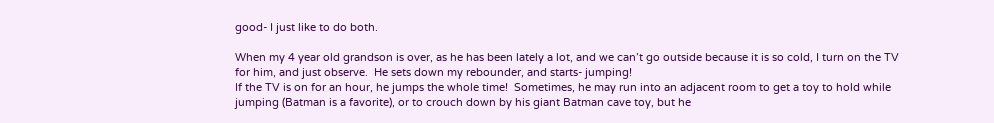good- I just like to do both.

When my 4 year old grandson is over, as he has been lately a lot, and we can’t go outside because it is so cold, I turn on the TV for him, and just observe.  He sets down my rebounder, and starts- jumping!
If the TV is on for an hour, he jumps the whole time!  Sometimes, he may run into an adjacent room to get a toy to hold while jumping (Batman is a favorite), or to crouch down by his giant Batman cave toy, but he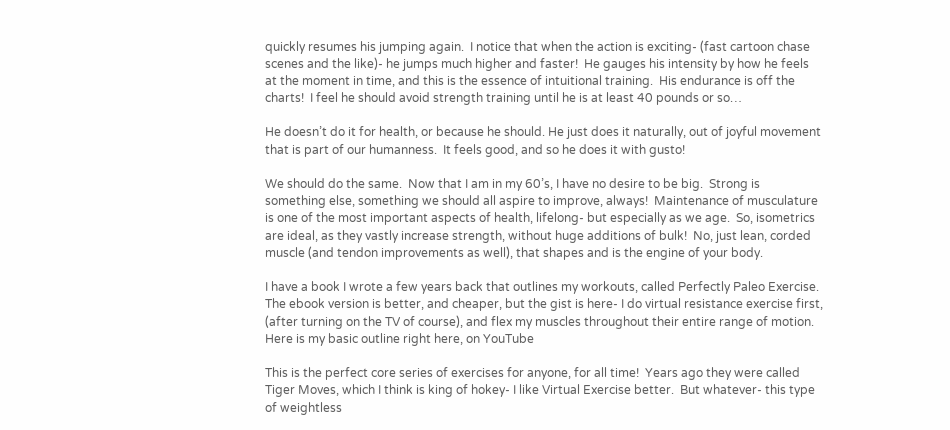quickly resumes his jumping again.  I notice that when the action is exciting- (fast cartoon chase scenes and the like)- he jumps much higher and faster!  He gauges his intensity by how he feels at the moment in time, and this is the essence of intuitional training.  His endurance is off the charts!  I feel he should avoid strength training until he is at least 40 pounds or so…

He doesn’t do it for health, or because he should. He just does it naturally, out of joyful movement that is part of our humanness.  It feels good, and so he does it with gusto!

We should do the same.  Now that I am in my 60’s, I have no desire to be big.  Strong is something else, something we should all aspire to improve, always!  Maintenance of musculature is one of the most important aspects of health, lifelong- but especially as we age.  So, isometrics are ideal, as they vastly increase strength, without huge additions of bulk!  No, just lean, corded muscle (and tendon improvements as well), that shapes and is the engine of your body.

I have a book I wrote a few years back that outlines my workouts, called Perfectly Paleo Exercise.  The ebook version is better, and cheaper, but the gist is here- I do virtual resistance exercise first, (after turning on the TV of course), and flex my muscles throughout their entire range of motion. Here is my basic outline right here, on YouTube

This is the perfect core series of exercises for anyone, for all time!  Years ago they were called Tiger Moves, which I think is king of hokey- I like Virtual Exercise better.  But whatever- this type of weightless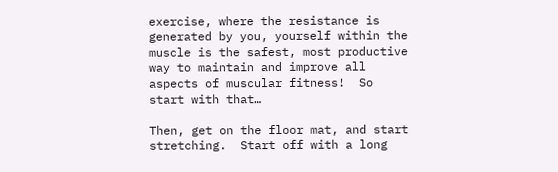exercise, where the resistance is generated by you, yourself within the muscle is the safest, most productive way to maintain and improve all aspects of muscular fitness!  So start with that…

Then, get on the floor mat, and start stretching.  Start off with a long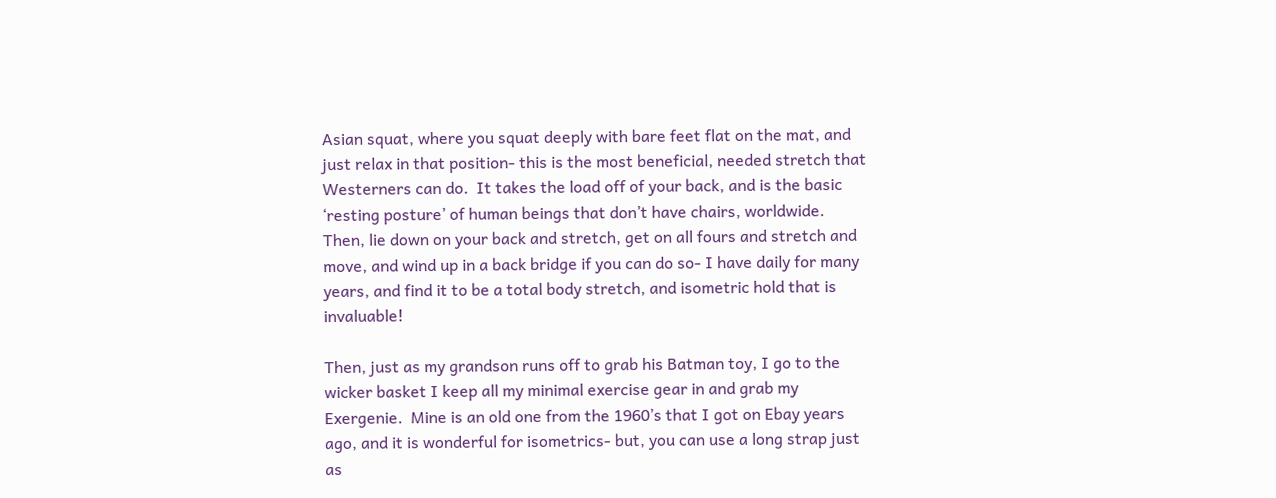Asian squat, where you squat deeply with bare feet flat on the mat, and just relax in that position- this is the most beneficial, needed stretch that Westerners can do.  It takes the load off of your back, and is the basic ‘resting posture’ of human beings that don’t have chairs, worldwide.  Then, lie down on your back and stretch, get on all fours and stretch and move, and wind up in a back bridge if you can do so- I have daily for many years, and find it to be a total body stretch, and isometric hold that is invaluable!

Then, just as my grandson runs off to grab his Batman toy, I go to the wicker basket I keep all my minimal exercise gear in and grab my Exergenie.  Mine is an old one from the 1960’s that I got on Ebay years ago, and it is wonderful for isometrics- but, you can use a long strap just as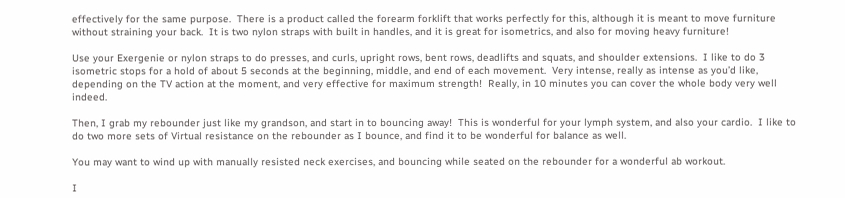effectively for the same purpose.  There is a product called the forearm forklift that works perfectly for this, although it is meant to move furniture without straining your back.  It is two nylon straps with built in handles, and it is great for isometrics, and also for moving heavy furniture!

Use your Exergenie or nylon straps to do presses, and curls, upright rows, bent rows, deadlifts and squats, and shoulder extensions.  I like to do 3 isometric stops for a hold of about 5 seconds at the beginning, middle, and end of each movement.  Very intense, really as intense as you’d like, depending on the TV action at the moment, and very effective for maximum strength!  Really, in 10 minutes you can cover the whole body very well indeed.

Then, I grab my rebounder just like my grandson, and start in to bouncing away!  This is wonderful for your lymph system, and also your cardio.  I like to do two more sets of Virtual resistance on the rebounder as I bounce, and find it to be wonderful for balance as well.

You may want to wind up with manually resisted neck exercises, and bouncing while seated on the rebounder for a wonderful ab workout.

I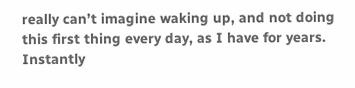really can’t imagine waking up, and not doing this first thing every day, as I have for years.  Instantly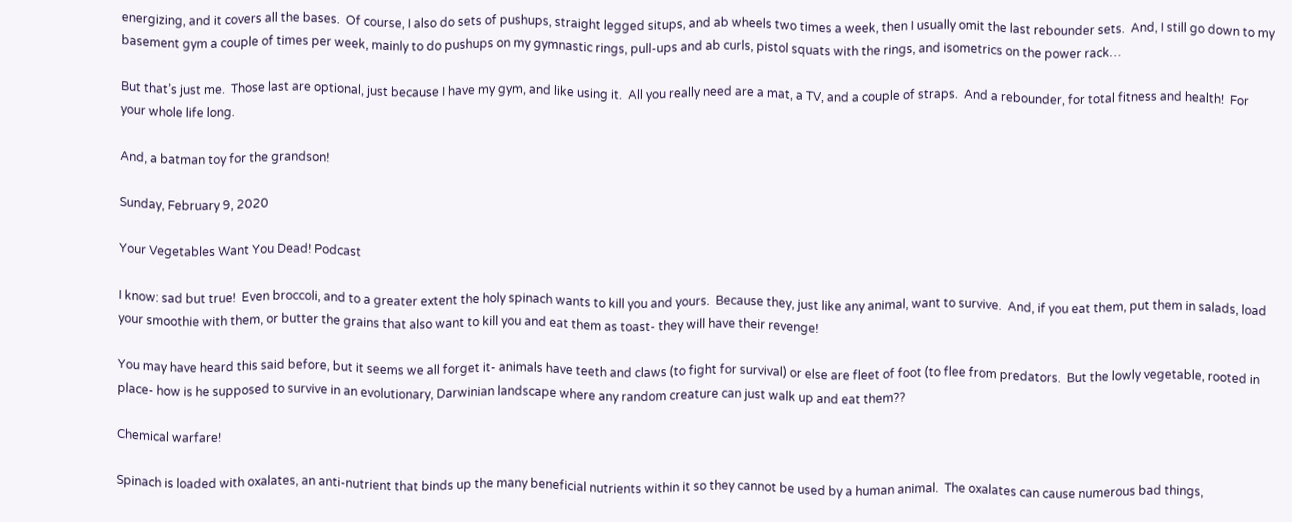energizing, and it covers all the bases.  Of course, I also do sets of pushups, straight legged situps, and ab wheels two times a week, then I usually omit the last rebounder sets.  And, I still go down to my basement gym a couple of times per week, mainly to do pushups on my gymnastic rings, pull-ups and ab curls, pistol squats with the rings, and isometrics on the power rack…

But that’s just me.  Those last are optional, just because I have my gym, and like using it.  All you really need are a mat, a TV, and a couple of straps.  And a rebounder, for total fitness and health!  For your whole life long.

And, a batman toy for the grandson!

Sunday, February 9, 2020

Your Vegetables Want You Dead! Podcast

I know: sad but true!  Even broccoli, and to a greater extent the holy spinach wants to kill you and yours.  Because they, just like any animal, want to survive.  And, if you eat them, put them in salads, load your smoothie with them, or butter the grains that also want to kill you and eat them as toast- they will have their revenge!

You may have heard this said before, but it seems we all forget it- animals have teeth and claws (to fight for survival) or else are fleet of foot (to flee from predators.  But the lowly vegetable, rooted in place- how is he supposed to survive in an evolutionary, Darwinian landscape where any random creature can just walk up and eat them??

Chemical warfare!

Spinach is loaded with oxalates, an anti-nutrient that binds up the many beneficial nutrients within it so they cannot be used by a human animal.  The oxalates can cause numerous bad things,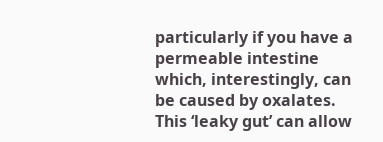particularly if you have a permeable intestine which, interestingly, can be caused by oxalates.  This ‘leaky gut’ can allow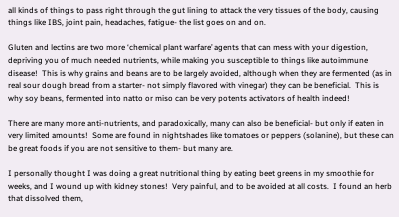all kinds of things to pass right through the gut lining to attack the very tissues of the body, causing things like IBS, joint pain, headaches, fatigue- the list goes on and on.

Gluten and lectins are two more ‘chemical plant warfare’ agents that can mess with your digestion, depriving you of much needed nutrients, while making you susceptible to things like autoimmune disease!  This is why grains and beans are to be largely avoided, although when they are fermented (as in real sour dough bread from a starter- not simply flavored with vinegar) they can be beneficial.  This is why soy beans, fermented into natto or miso can be very potents activators of health indeed!

There are many more anti-nutrients, and paradoxically, many can also be beneficial- but only if eaten in very limited amounts!  Some are found in nightshades like tomatoes or peppers (solanine), but these can be great foods if you are not sensitive to them- but many are.

I personally thought I was doing a great nutritional thing by eating beet greens in my smoothie for weeks, and I wound up with kidney stones!  Very painful, and to be avoided at all costs.  I found an herb that dissolved them,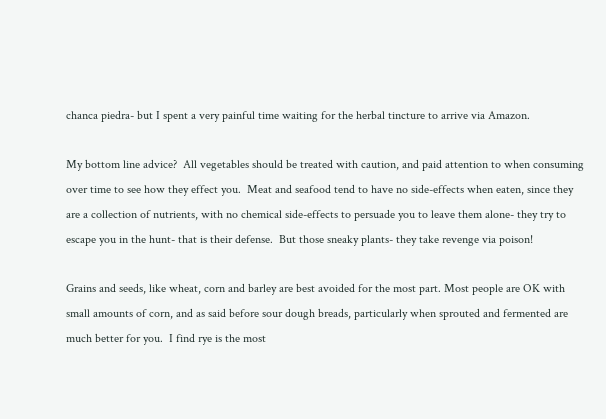chanca piedra- but I spent a very painful time waiting for the herbal tincture to arrive via Amazon.

My bottom line advice?  All vegetables should be treated with caution, and paid attention to when consuming over time to see how they effect you.  Meat and seafood tend to have no side-effects when eaten, since they are a collection of nutrients, with no chemical side-effects to persuade you to leave them alone- they try to escape you in the hunt- that is their defense.  But those sneaky plants- they take revenge via poison!

Grains and seeds, like wheat, corn and barley are best avoided for the most part. Most people are OK with small amounts of corn, and as said before sour dough breads, particularly when sprouted and fermented are much better for you.  I find rye is the most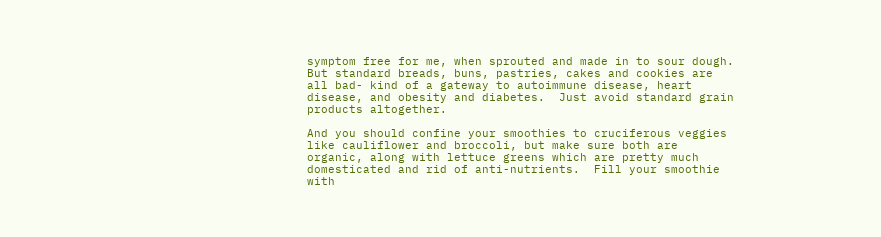symptom free for me, when sprouted and made in to sour dough.  But standard breads, buns, pastries, cakes and cookies are all bad- kind of a gateway to autoimmune disease, heart disease, and obesity and diabetes.  Just avoid standard grain products altogether.

And you should confine your smoothies to cruciferous veggies like cauliflower and broccoli, but make sure both are organic, along with lettuce greens which are pretty much domesticated and rid of anti-nutrients.  Fill your smoothie with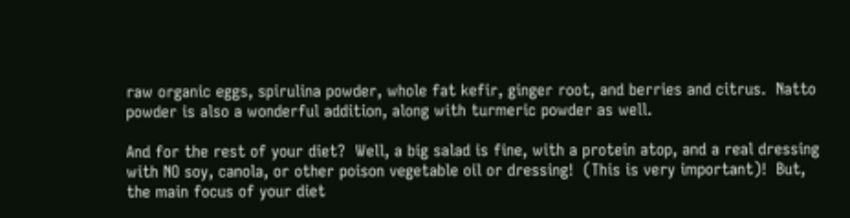raw organic eggs, spirulina powder, whole fat kefir, ginger root, and berries and citrus.  Natto powder is also a wonderful addition, along with turmeric powder as well.

And for the rest of your diet?  Well, a big salad is fine, with a protein atop, and a real dressing with NO soy, canola, or other poison vegetable oil or dressing!  (This is very important)!  But, the main focus of your diet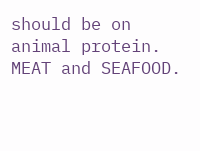should be on animal protein.  MEAT and SEAFOOD.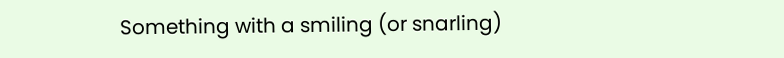Something with a smiling (or snarling)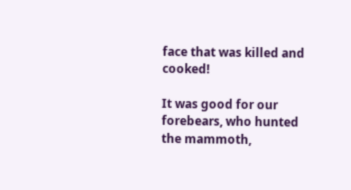face that was killed and cooked!

It was good for our forebears, who hunted the mammoth,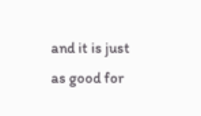and it is just as good for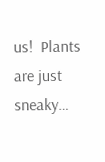us!  Plants are just sneaky…